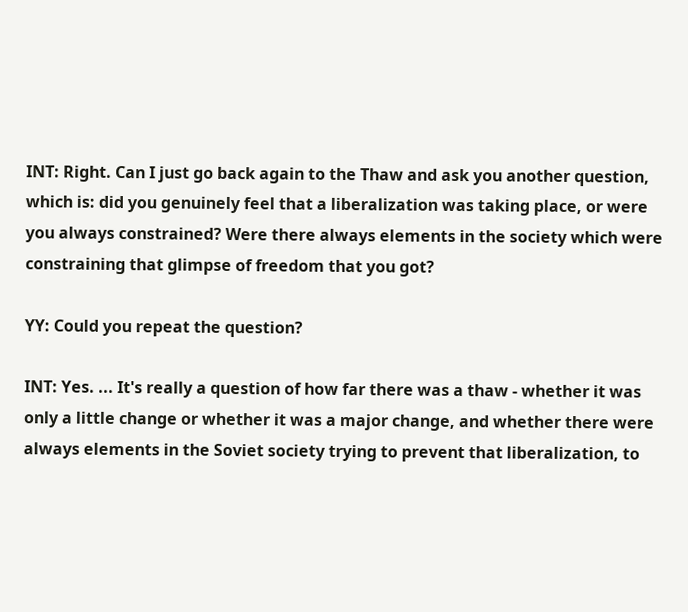INT: Right. Can I just go back again to the Thaw and ask you another question, which is: did you genuinely feel that a liberalization was taking place, or were you always constrained? Were there always elements in the society which were constraining that glimpse of freedom that you got?

YY: Could you repeat the question?

INT: Yes. ... It's really a question of how far there was a thaw - whether it was only a little change or whether it was a major change, and whether there were always elements in the Soviet society trying to prevent that liberalization, to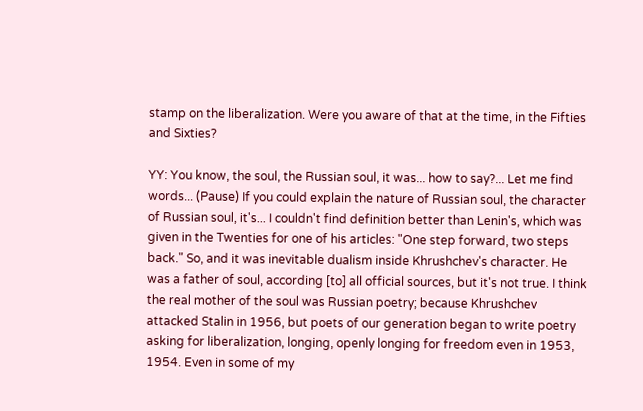stamp on the liberalization. Were you aware of that at the time, in the Fifties and Sixties?

YY: You know, the soul, the Russian soul, it was... how to say?... Let me find words... (Pause) If you could explain the nature of Russian soul, the character of Russian soul, it's... I couldn't find definition better than Lenin's, which was given in the Twenties for one of his articles: "One step forward, two steps back." So, and it was inevitable dualism inside Khrushchev's character. He was a father of soul, according [to] all official sources, but it's not true. I think the real mother of the soul was Russian poetry; because Khrushchev attacked Stalin in 1956, but poets of our generation began to write poetry asking for liberalization, longing, openly longing for freedom even in 1953, 1954. Even in some of my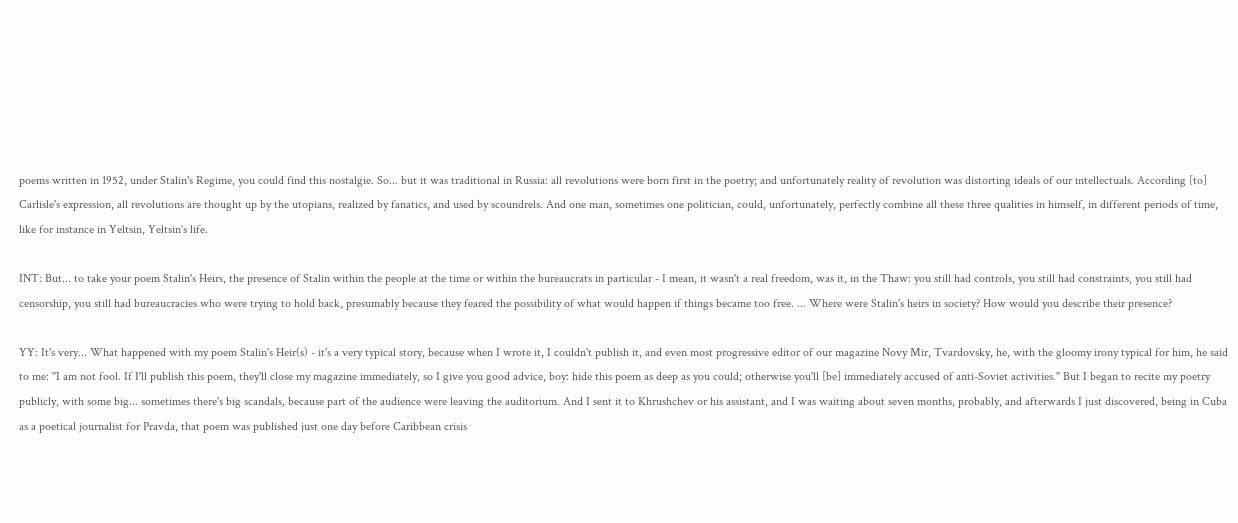poems written in 1952, under Stalin's Regime, you could find this nostalgie. So... but it was traditional in Russia: all revolutions were born first in the poetry; and unfortunately reality of revolution was distorting ideals of our intellectuals. According [to] Carlisle's expression, all revolutions are thought up by the utopians, realized by fanatics, and used by scoundrels. And one man, sometimes one politician, could, unfortunately, perfectly combine all these three qualities in himself, in different periods of time, like for instance in Yeltsin, Yeltsin's life.

INT: But... to take your poem Stalin's Heirs, the presence of Stalin within the people at the time or within the bureaucrats in particular - I mean, it wasn't a real freedom, was it, in the Thaw: you still had controls, you still had constraints, you still had censorship, you still had bureaucracies who were trying to hold back, presumably because they feared the possibility of what would happen if things became too free. ... Where were Stalin's heirs in society? How would you describe their presence?

YY: It's very... What happened with my poem Stalin's Heir(s) - it's a very typical story, because when I wrote it, I couldn't publish it, and even most progressive editor of our magazine Novy Mir, Tvardovsky, he, with the gloomy irony typical for him, he said to me: "I am not fool. If I'll publish this poem, they'll close my magazine immediately, so I give you good advice, boy: hide this poem as deep as you could; otherwise you'll [be] immediately accused of anti-Soviet activities." But I began to recite my poetry publicly, with some big... sometimes there's big scandals, because part of the audience were leaving the auditorium. And I sent it to Khrushchev or his assistant, and I was waiting about seven months, probably, and afterwards I just discovered, being in Cuba as a poetical journalist for Pravda, that poem was published just one day before Caribbean crisis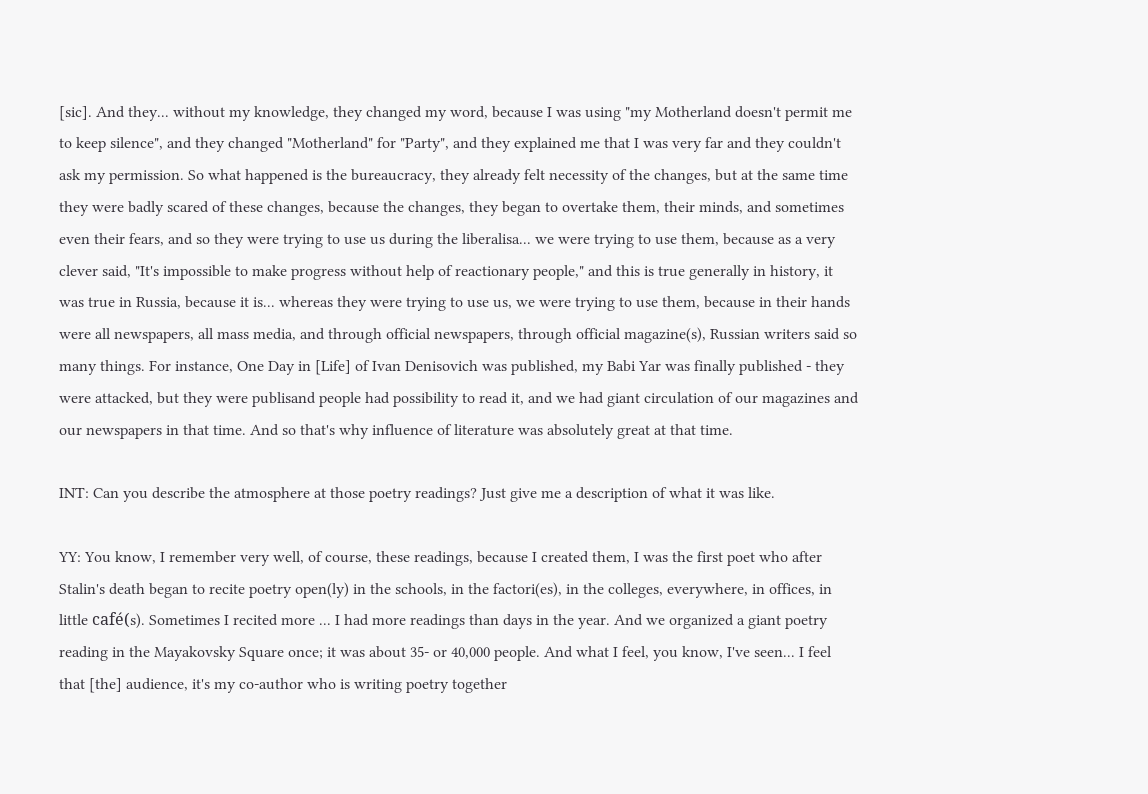[sic]. And they... without my knowledge, they changed my word, because I was using "my Motherland doesn't permit me to keep silence", and they changed "Motherland" for "Party", and they explained me that I was very far and they couldn't ask my permission. So what happened is the bureaucracy, they already felt necessity of the changes, but at the same time they were badly scared of these changes, because the changes, they began to overtake them, their minds, and sometimes even their fears, and so they were trying to use us during the liberalisa... we were trying to use them, because as a very clever said, "It's impossible to make progress without help of reactionary people," and this is true generally in history, it was true in Russia, because it is... whereas they were trying to use us, we were trying to use them, because in their hands were all newspapers, all mass media, and through official newspapers, through official magazine(s), Russian writers said so many things. For instance, One Day in [Life] of Ivan Denisovich was published, my Babi Yar was finally published - they were attacked, but they were publisand people had possibility to read it, and we had giant circulation of our magazines and our newspapers in that time. And so that's why influence of literature was absolutely great at that time.

INT: Can you describe the atmosphere at those poetry readings? Just give me a description of what it was like.

YY: You know, I remember very well, of course, these readings, because I created them, I was the first poet who after Stalin's death began to recite poetry open(ly) in the schools, in the factori(es), in the colleges, everywhere, in offices, in little café(s). Sometimes I recited more ... I had more readings than days in the year. And we organized a giant poetry reading in the Mayakovsky Square once; it was about 35- or 40,000 people. And what I feel, you know, I've seen... I feel that [the] audience, it's my co-author who is writing poetry together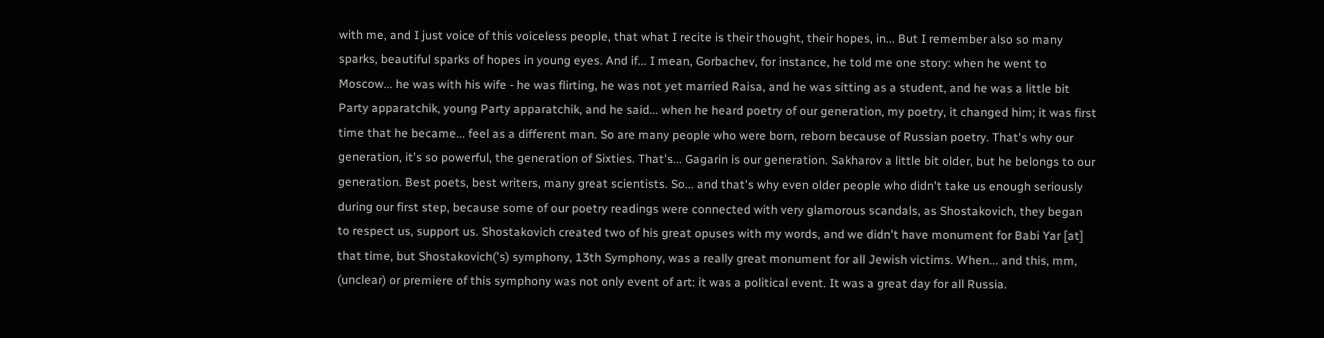with me, and I just voice of this voiceless people, that what I recite is their thought, their hopes, in... But I remember also so many sparks, beautiful sparks of hopes in young eyes. And if... I mean, Gorbachev, for instance, he told me one story: when he went to Moscow... he was with his wife - he was flirting, he was not yet married Raisa, and he was sitting as a student, and he was a little bit Party apparatchik, young Party apparatchik, and he said... when he heard poetry of our generation, my poetry, it changed him; it was first time that he became... feel as a different man. So are many people who were born, reborn because of Russian poetry. That's why our generation, it's so powerful, the generation of Sixties. That's... Gagarin is our generation. Sakharov a little bit older, but he belongs to our generation. Best poets, best writers, many great scientists. So... and that's why even older people who didn't take us enough seriously during our first step, because some of our poetry readings were connected with very glamorous scandals, as Shostakovich, they began to respect us, support us. Shostakovich created two of his great opuses with my words, and we didn't have monument for Babi Yar [at] that time, but Shostakovich('s) symphony, 13th Symphony, was a really great monument for all Jewish victims. When... and this, mm, (unclear) or premiere of this symphony was not only event of art: it was a political event. It was a great day for all Russia.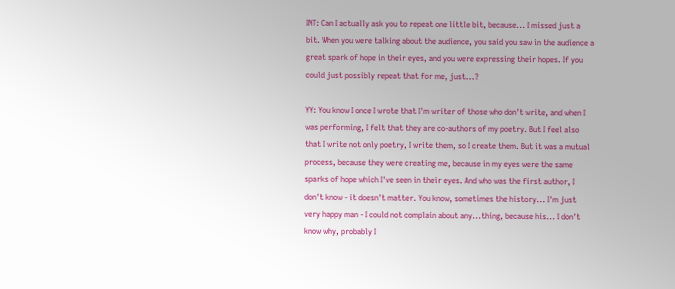INT: Can I actually ask you to repeat one little bit, because... I missed just a bit. When you were talking about the audience, you said you saw in the audience a great spark of hope in their eyes, and you were expressing their hopes. If you could just possibly repeat that for me, just...?

YY: You know I once I wrote that I'm writer of those who don't write, and when I was performing, I felt that they are co-authors of my poetry. But I feel also that I write not only poetry, I write them, so I create them. But it was a mutual process, because they were creating me, because in my eyes were the same sparks of hope which I've seen in their eyes. And who was the first author, I don't know - it doesn't matter. You know, sometimes the history... I'm just very happy man - I could not complain about any...thing, because his... I don't know why, probably I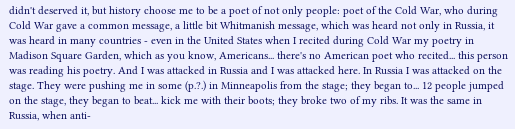didn't deserved it, but history choose me to be a poet of not only people: poet of the Cold War, who during Cold War gave a common message, a little bit Whitmanish message, which was heard not only in Russia, it was heard in many countries - even in the United States when I recited during Cold War my poetry in Madison Square Garden, which as you know, Americans... there's no American poet who recited... this person was reading his poetry. And I was attacked in Russia and I was attacked here. In Russia I was attacked on the stage. They were pushing me in some (p.?.) in Minneapolis from the stage; they began to... 12 people jumped on the stage, they began to beat... kick me with their boots; they broke two of my ribs. It was the same in Russia, when anti-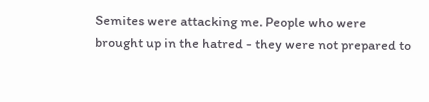Semites were attacking me. People who were brought up in the hatred - they were not prepared to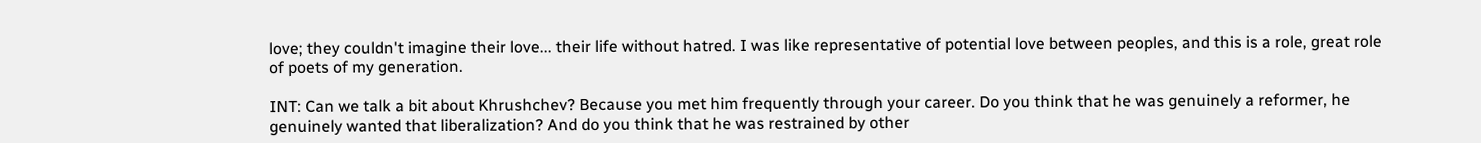love; they couldn't imagine their love... their life without hatred. I was like representative of potential love between peoples, and this is a role, great role of poets of my generation.

INT: Can we talk a bit about Khrushchev? Because you met him frequently through your career. Do you think that he was genuinely a reformer, he genuinely wanted that liberalization? And do you think that he was restrained by other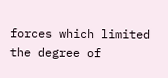forces which limited the degree of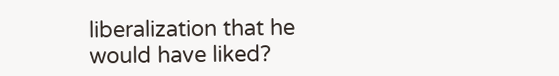liberalization that he would have liked?